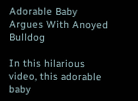Adorable Baby Argues With Anoyed Bulldog

In this hilarious video, this adorable baby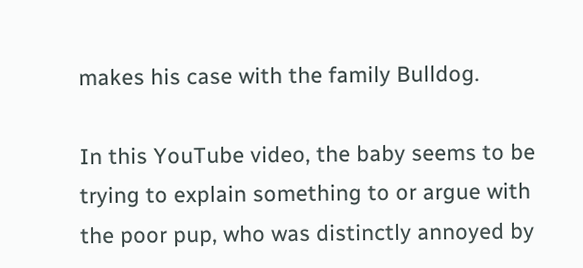makes his case with the family Bulldog.

In this YouTube video, the baby seems to be trying to explain something to or argue with the poor pup, who was distinctly annoyed by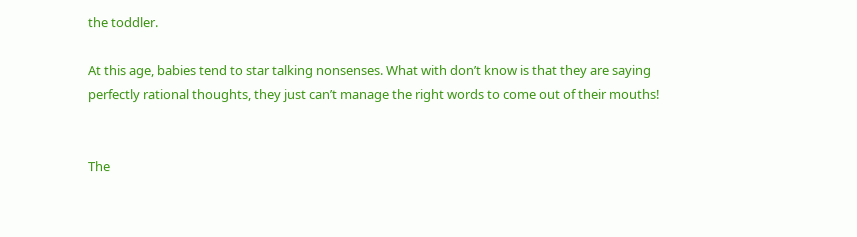the toddler.

At this age, babies tend to star talking nonsenses. What with don’t know is that they are saying perfectly rational thoughts, they just can’t manage the right words to come out of their mouths!


The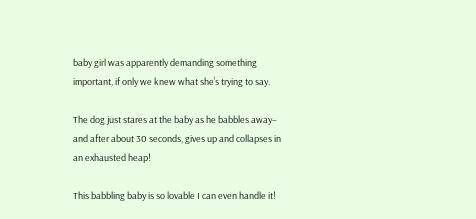baby girl was apparently demanding something important, if only we knew what she’s trying to say.

The dog just stares at the baby as he babbles away– and after about 30 seconds, gives up and collapses in an exhausted heap!

This babbling baby is so lovable I can even handle it!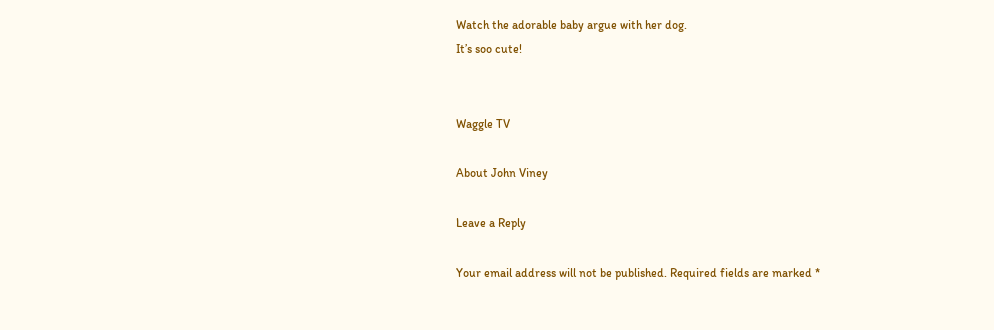Watch the adorable baby argue with her dog.
It’s soo cute!


Waggle TV

About John Viney

Leave a Reply

Your email address will not be published. Required fields are marked *